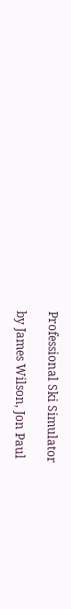Professional Ski Simulator

by James Wilson, Jon Paul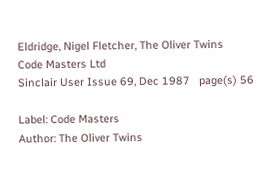Eldridge, Nigel Fletcher, The Oliver Twins
Code Masters Ltd
Sinclair User Issue 69, Dec 1987   page(s) 56

Label: Code Masters
Author: The Oliver Twins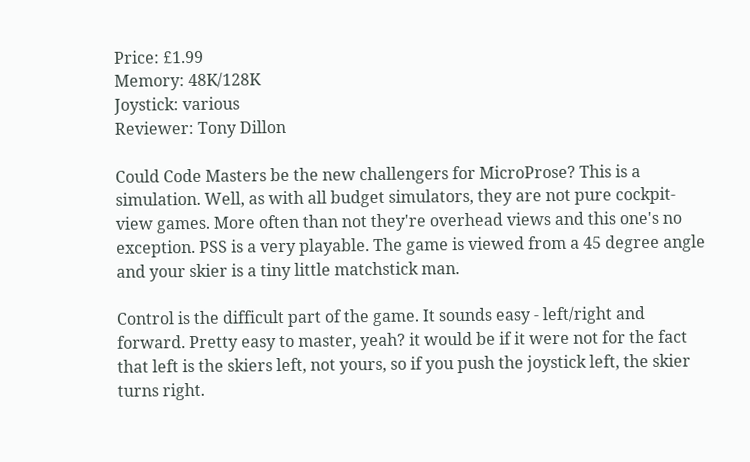Price: £1.99
Memory: 48K/128K
Joystick: various
Reviewer: Tony Dillon

Could Code Masters be the new challengers for MicroProse? This is a simulation. Well, as with all budget simulators, they are not pure cockpit-view games. More often than not they're overhead views and this one's no exception. PSS is a very playable. The game is viewed from a 45 degree angle and your skier is a tiny little matchstick man.

Control is the difficult part of the game. It sounds easy - left/right and forward. Pretty easy to master, yeah? it would be if it were not for the fact that left is the skiers left, not yours, so if you push the joystick left, the skier turns right.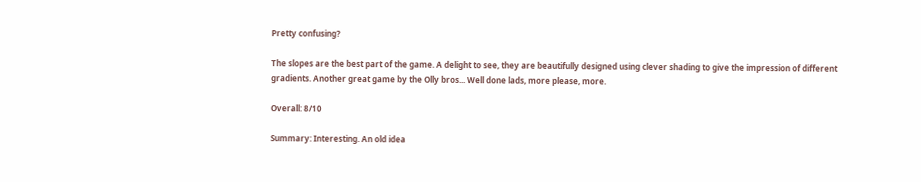Pretty confusing?

The slopes are the best part of the game. A delight to see, they are beautifully designed using clever shading to give the impression of different gradients. Another great game by the Olly bros... Well done lads, more please, more.

Overall: 8/10

Summary: Interesting. An old idea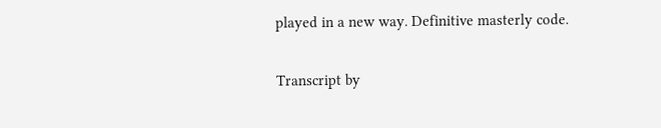played in a new way. Definitive masterly code.

Transcript by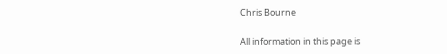Chris Bourne

All information in this page is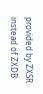provided by ZXSR instead of ZXDB